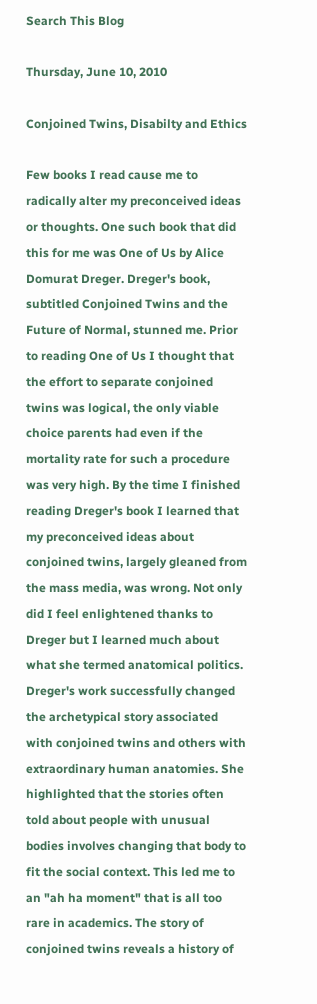Search This Blog

Thursday, June 10, 2010

Conjoined Twins, Disabilty and Ethics

Few books I read cause me to radically alter my preconceived ideas or thoughts. One such book that did this for me was One of Us by Alice Domurat Dreger. Dreger's book, subtitled Conjoined Twins and the Future of Normal, stunned me. Prior to reading One of Us I thought that the effort to separate conjoined twins was logical, the only viable choice parents had even if the mortality rate for such a procedure was very high. By the time I finished reading Dreger's book I learned that my preconceived ideas about conjoined twins, largely gleaned from the mass media, was wrong. Not only did I feel enlightened thanks to Dreger but I learned much about what she termed anatomical politics. Dreger's work successfully changed the archetypical story associated with conjoined twins and others with extraordinary human anatomies. She highlighted that the stories often told about people with unusual bodies involves changing that body to fit the social context. This led me to an "ah ha moment" that is all too rare in academics. The story of conjoined twins reveals a history of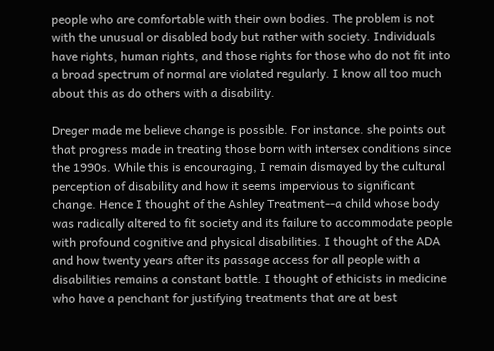people who are comfortable with their own bodies. The problem is not with the unusual or disabled body but rather with society. Individuals have rights, human rights, and those rights for those who do not fit into a broad spectrum of normal are violated regularly. I know all too much about this as do others with a disability.

Dreger made me believe change is possible. For instance. she points out that progress made in treating those born with intersex conditions since the 1990s. While this is encouraging, I remain dismayed by the cultural perception of disability and how it seems impervious to significant change. Hence I thought of the Ashley Treatment--a child whose body was radically altered to fit society and its failure to accommodate people with profound cognitive and physical disabilities. I thought of the ADA and how twenty years after its passage access for all people with a disabilities remains a constant battle. I thought of ethicists in medicine who have a penchant for justifying treatments that are at best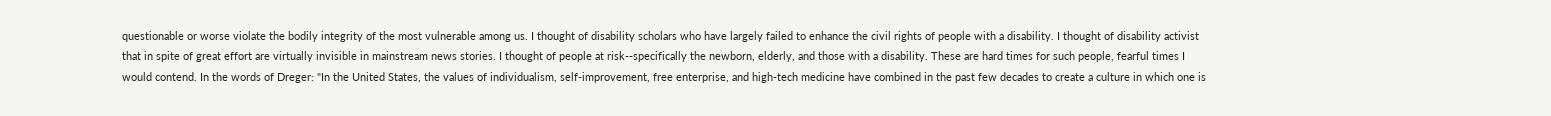questionable or worse violate the bodily integrity of the most vulnerable among us. I thought of disability scholars who have largely failed to enhance the civil rights of people with a disability. I thought of disability activist that in spite of great effort are virtually invisible in mainstream news stories. I thought of people at risk--specifically the newborn, elderly, and those with a disability. These are hard times for such people, fearful times I would contend. In the words of Dreger: "In the United States, the values of individualism, self-improvement, free enterprise, and high-tech medicine have combined in the past few decades to create a culture in which one is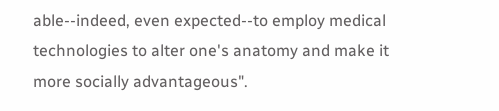able--indeed, even expected--to employ medical technologies to alter one's anatomy and make it more socially advantageous".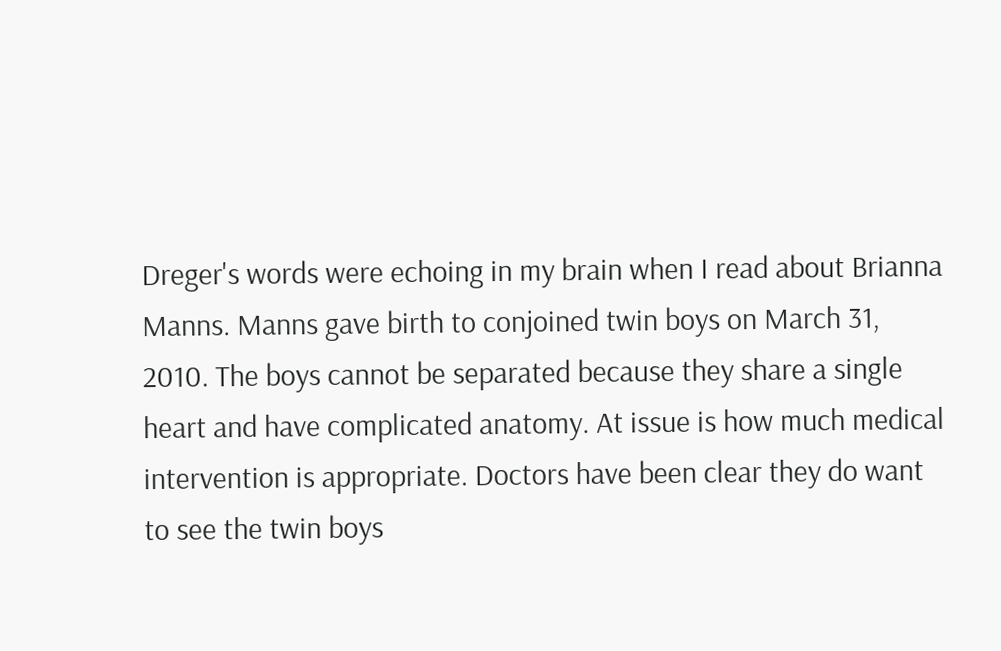Dreger's words were echoing in my brain when I read about Brianna Manns. Manns gave birth to conjoined twin boys on March 31, 2010. The boys cannot be separated because they share a single heart and have complicated anatomy. At issue is how much medical intervention is appropriate. Doctors have been clear they do want to see the twin boys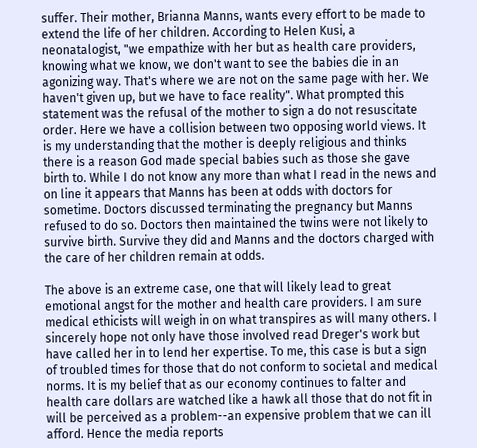suffer. Their mother, Brianna Manns, wants every effort to be made to extend the life of her children. According to Helen Kusi, a neonatalogist, "we empathize with her but as health care providers, knowing what we know, we don't want to see the babies die in an agonizing way. That's where we are not on the same page with her. We haven't given up, but we have to face reality". What prompted this statement was the refusal of the mother to sign a do not resuscitate order. Here we have a collision between two opposing world views. It is my understanding that the mother is deeply religious and thinks there is a reason God made special babies such as those she gave birth to. While I do not know any more than what I read in the news and on line it appears that Manns has been at odds with doctors for sometime. Doctors discussed terminating the pregnancy but Manns refused to do so. Doctors then maintained the twins were not likely to survive birth. Survive they did and Manns and the doctors charged with the care of her children remain at odds.

The above is an extreme case, one that will likely lead to great emotional angst for the mother and health care providers. I am sure medical ethicists will weigh in on what transpires as will many others. I sincerely hope not only have those involved read Dreger's work but have called her in to lend her expertise. To me, this case is but a sign of troubled times for those that do not conform to societal and medical norms. It is my belief that as our economy continues to falter and health care dollars are watched like a hawk all those that do not fit in will be perceived as a problem--an expensive problem that we can ill afford. Hence the media reports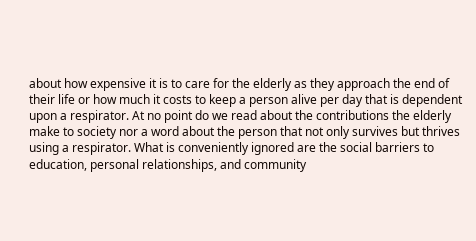about how expensive it is to care for the elderly as they approach the end of their life or how much it costs to keep a person alive per day that is dependent upon a respirator. At no point do we read about the contributions the elderly make to society nor a word about the person that not only survives but thrives using a respirator. What is conveniently ignored are the social barriers to education, personal relationships, and community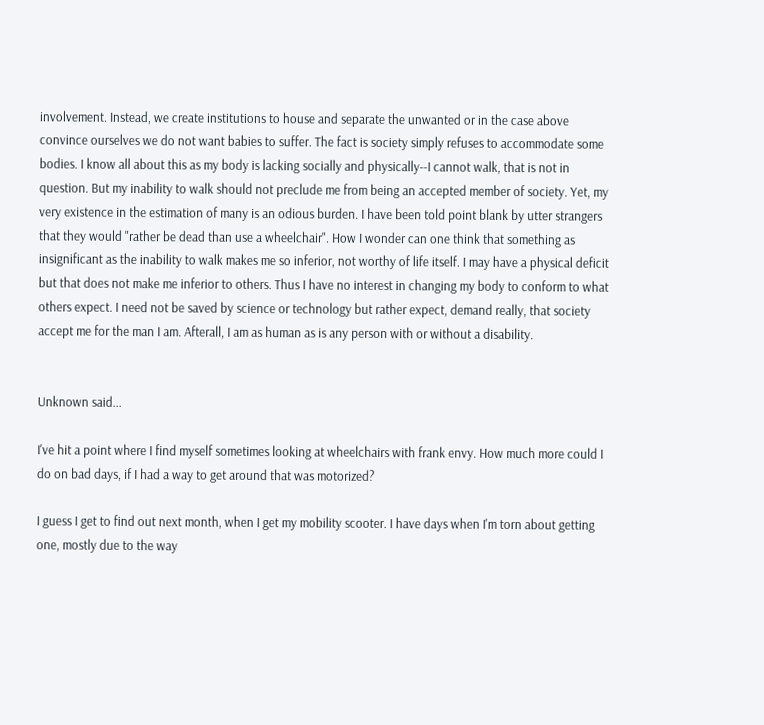involvement. Instead, we create institutions to house and separate the unwanted or in the case above convince ourselves we do not want babies to suffer. The fact is society simply refuses to accommodate some bodies. I know all about this as my body is lacking socially and physically--I cannot walk, that is not in question. But my inability to walk should not preclude me from being an accepted member of society. Yet, my very existence in the estimation of many is an odious burden. I have been told point blank by utter strangers that they would "rather be dead than use a wheelchair". How I wonder can one think that something as insignificant as the inability to walk makes me so inferior, not worthy of life itself. I may have a physical deficit but that does not make me inferior to others. Thus I have no interest in changing my body to conform to what others expect. I need not be saved by science or technology but rather expect, demand really, that society accept me for the man I am. Afterall, I am as human as is any person with or without a disability.


Unknown said...

I've hit a point where I find myself sometimes looking at wheelchairs with frank envy. How much more could I do on bad days, if I had a way to get around that was motorized?

I guess I get to find out next month, when I get my mobility scooter. I have days when I'm torn about getting one, mostly due to the way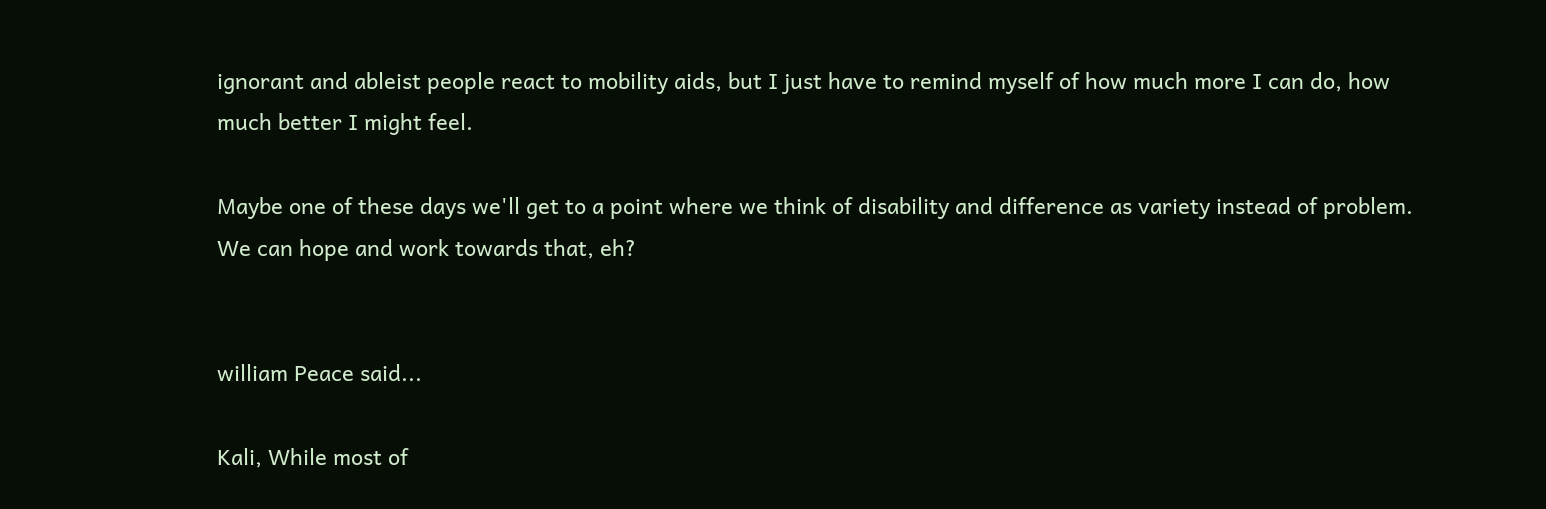ignorant and ableist people react to mobility aids, but I just have to remind myself of how much more I can do, how much better I might feel.

Maybe one of these days we'll get to a point where we think of disability and difference as variety instead of problem. We can hope and work towards that, eh?


william Peace said...

Kali, While most of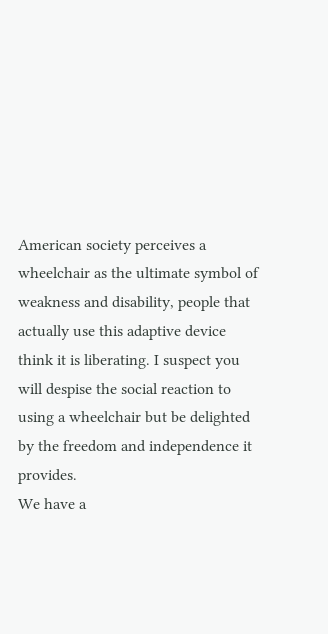American society perceives a wheelchair as the ultimate symbol of weakness and disability, people that actually use this adaptive device think it is liberating. I suspect you will despise the social reaction to using a wheelchair but be delighted by the freedom and independence it provides.
We have a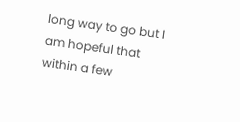long way to go but I am hopeful that within a few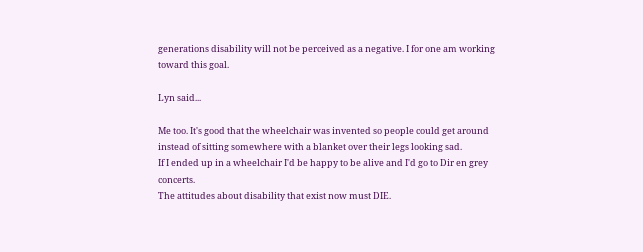generations disability will not be perceived as a negative. I for one am working toward this goal.

Lyn said...

Me too. It's good that the wheelchair was invented so people could get around instead of sitting somewhere with a blanket over their legs looking sad.
If I ended up in a wheelchair I'd be happy to be alive and I'd go to Dir en grey concerts.
The attitudes about disability that exist now must DIE.